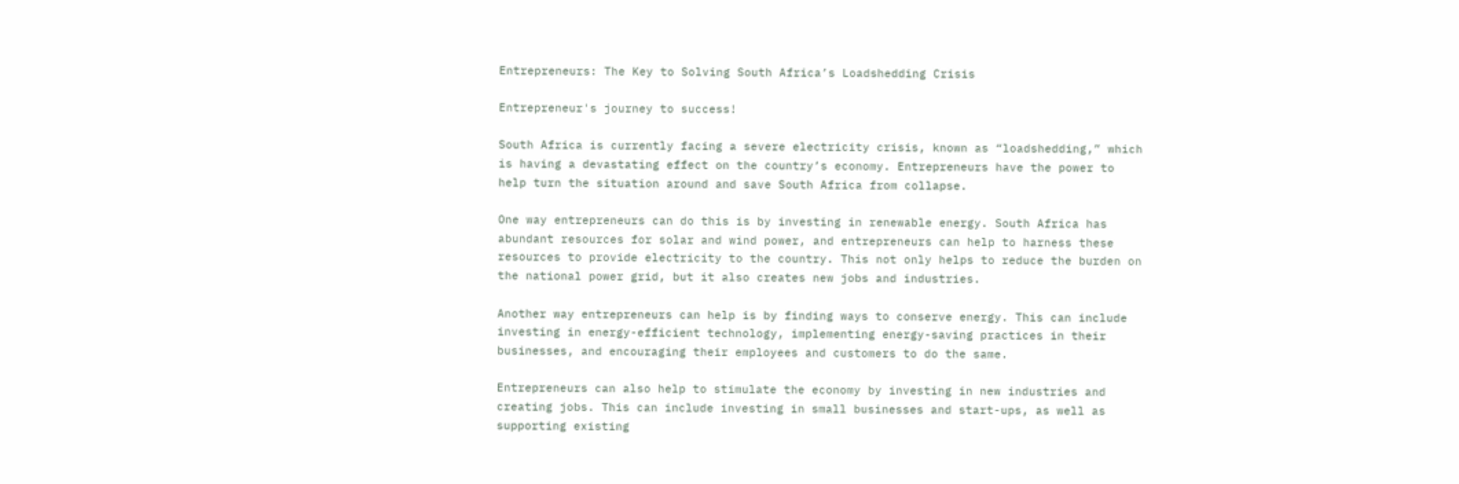Entrepreneurs: The Key to Solving South Africa’s Loadshedding Crisis

Entrepreneur's journey to success!

South Africa is currently facing a severe electricity crisis, known as “loadshedding,” which is having a devastating effect on the country’s economy. Entrepreneurs have the power to help turn the situation around and save South Africa from collapse.

One way entrepreneurs can do this is by investing in renewable energy. South Africa has abundant resources for solar and wind power, and entrepreneurs can help to harness these resources to provide electricity to the country. This not only helps to reduce the burden on the national power grid, but it also creates new jobs and industries.

Another way entrepreneurs can help is by finding ways to conserve energy. This can include investing in energy-efficient technology, implementing energy-saving practices in their businesses, and encouraging their employees and customers to do the same.

Entrepreneurs can also help to stimulate the economy by investing in new industries and creating jobs. This can include investing in small businesses and start-ups, as well as supporting existing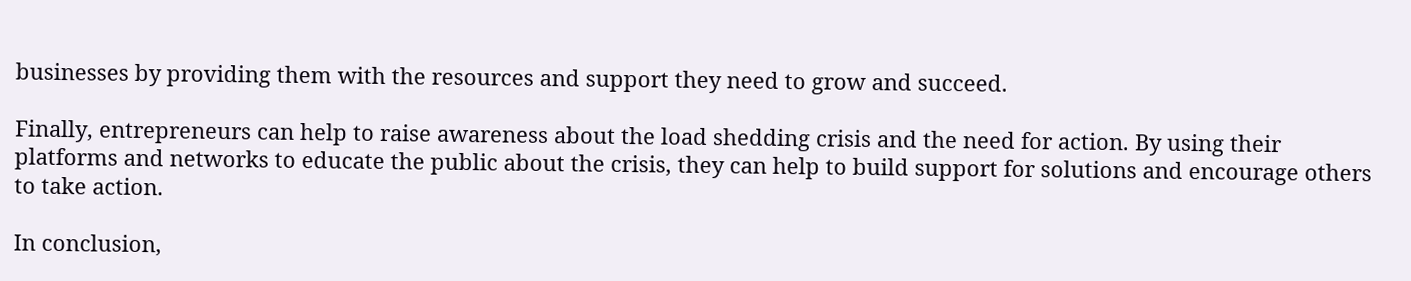businesses by providing them with the resources and support they need to grow and succeed.

Finally, entrepreneurs can help to raise awareness about the load shedding crisis and the need for action. By using their platforms and networks to educate the public about the crisis, they can help to build support for solutions and encourage others to take action.

In conclusion,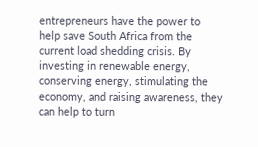entrepreneurs have the power to help save South Africa from the current load shedding crisis. By investing in renewable energy, conserving energy, stimulating the economy, and raising awareness, they can help to turn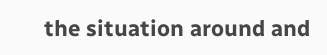the situation around and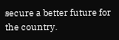secure a better future for the country.